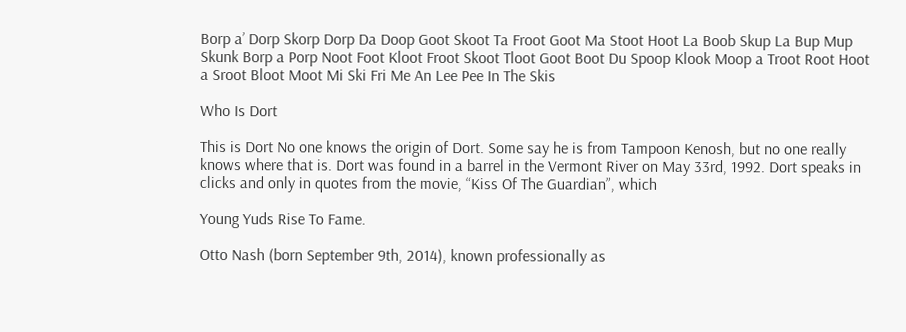Borp a’ Dorp Skorp Dorp Da Doop Goot Skoot Ta Froot Goot Ma Stoot Hoot La Boob Skup La Bup Mup Skunk Borp a Porp Noot Foot Kloot Froot Skoot Tloot Goot Boot Du Spoop Klook Moop a Troot Root Hoot a Sroot Bloot Moot Mi Ski Fri Me An Lee Pee In The Skis

Who Is Dort

This is Dort No one knows the origin of Dort. Some say he is from Tampoon Kenosh, but no one really knows where that is. Dort was found in a barrel in the Vermont River on May 33rd, 1992. Dort speaks in clicks and only in quotes from the movie, “Kiss Of The Guardian”, which

Young Yuds Rise To Fame.

Otto Nash (born September 9th, 2014), known professionally as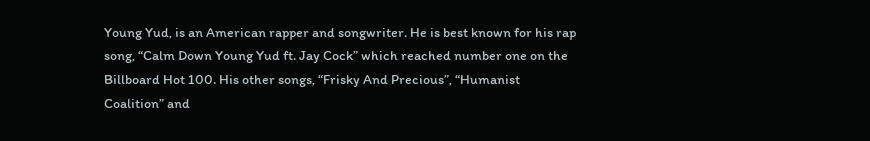Young Yud, is an American rapper and songwriter. He is best known for his rap song, “Calm Down Young Yud ft. Jay Cock” which reached number one on the Billboard Hot 100. His other songs, “Frisky And Precious”, “Humanist Coalition” and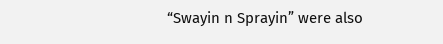“Swayin n Sprayin” were also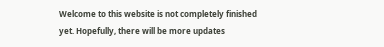Welcome to this website is not completely finished yet. Hopefully, there will be more updates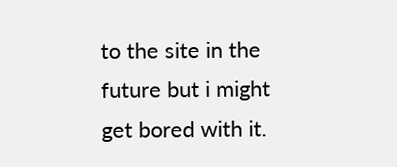to the site in the future but i might get bored with it.